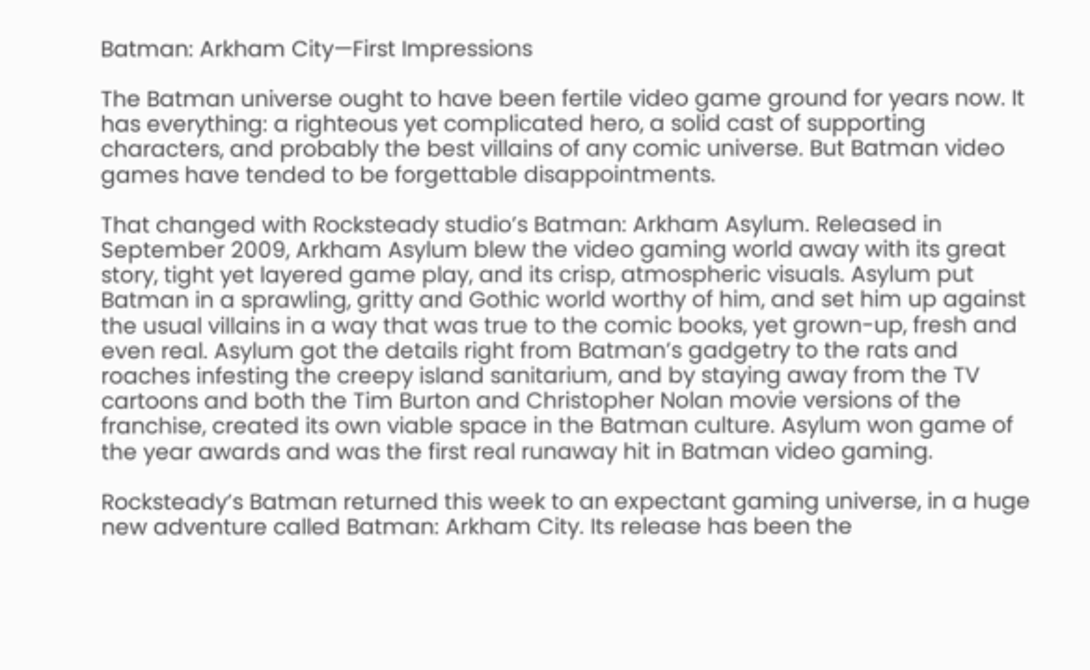Batman: Arkham City—First Impressions

The Batman universe ought to have been fertile video game ground for years now. It has everything: a righteous yet complicated hero, a solid cast of supporting characters, and probably the best villains of any comic universe. But Batman video games have tended to be forgettable disappointments.

That changed with Rocksteady studio’s Batman: Arkham Asylum. Released in September 2009, Arkham Asylum blew the video gaming world away with its great story, tight yet layered game play, and its crisp, atmospheric visuals. Asylum put Batman in a sprawling, gritty and Gothic world worthy of him, and set him up against the usual villains in a way that was true to the comic books, yet grown-up, fresh and even real. Asylum got the details right from Batman’s gadgetry to the rats and roaches infesting the creepy island sanitarium, and by staying away from the TV cartoons and both the Tim Burton and Christopher Nolan movie versions of the franchise, created its own viable space in the Batman culture. Asylum won game of the year awards and was the first real runaway hit in Batman video gaming.

Rocksteady’s Batman returned this week to an expectant gaming universe, in a huge new adventure called Batman: Arkham City. Its release has been the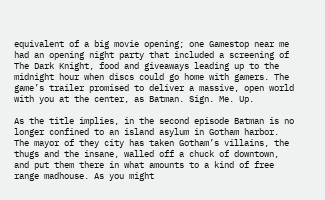equivalent of a big movie opening; one Gamestop near me had an opening night party that included a screening of The Dark Knight, food and giveaways leading up to the midnight hour when discs could go home with gamers. The game’s trailer promised to deliver a massive, open world with you at the center, as Batman. Sign. Me. Up.

As the title implies, in the second episode Batman is no longer confined to an island asylum in Gotham harbor. The mayor of they city has taken Gotham’s villains, the thugs and the insane, walled off a chuck of downtown, and put them there in what amounts to a kind of free range madhouse. As you might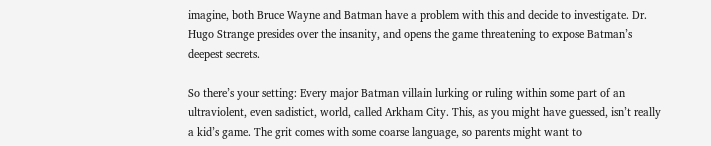imagine, both Bruce Wayne and Batman have a problem with this and decide to investigate. Dr. Hugo Strange presides over the insanity, and opens the game threatening to expose Batman’s deepest secrets.

So there’s your setting: Every major Batman villain lurking or ruling within some part of an ultraviolent, even sadistict, world, called Arkham City. This, as you might have guessed, isn’t really a kid’s game. The grit comes with some coarse language, so parents might want to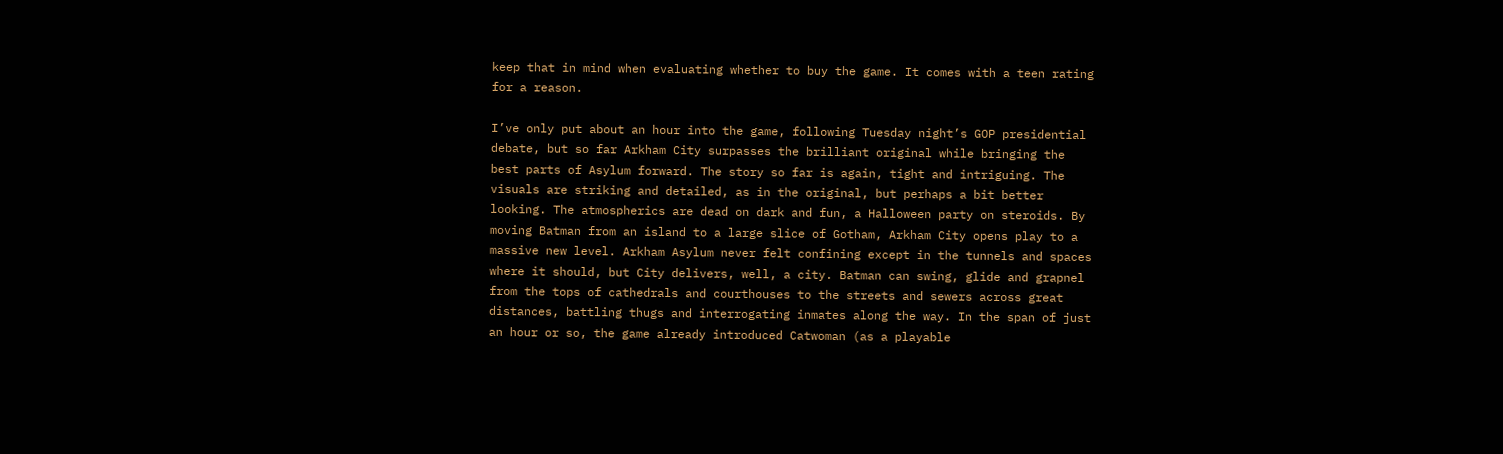keep that in mind when evaluating whether to buy the game. It comes with a teen rating for a reason.

I’ve only put about an hour into the game, following Tuesday night’s GOP presidential debate, but so far Arkham City surpasses the brilliant original while bringing the best parts of Asylum forward. The story so far is again, tight and intriguing. The visuals are striking and detailed, as in the original, but perhaps a bit better looking. The atmospherics are dead on dark and fun, a Halloween party on steroids. By moving Batman from an island to a large slice of Gotham, Arkham City opens play to a massive new level. Arkham Asylum never felt confining except in the tunnels and spaces where it should, but City delivers, well, a city. Batman can swing, glide and grapnel from the tops of cathedrals and courthouses to the streets and sewers across great distances, battling thugs and interrogating inmates along the way. In the span of just an hour or so, the game already introduced Catwoman (as a playable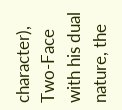character), Two-Face with his dual nature, the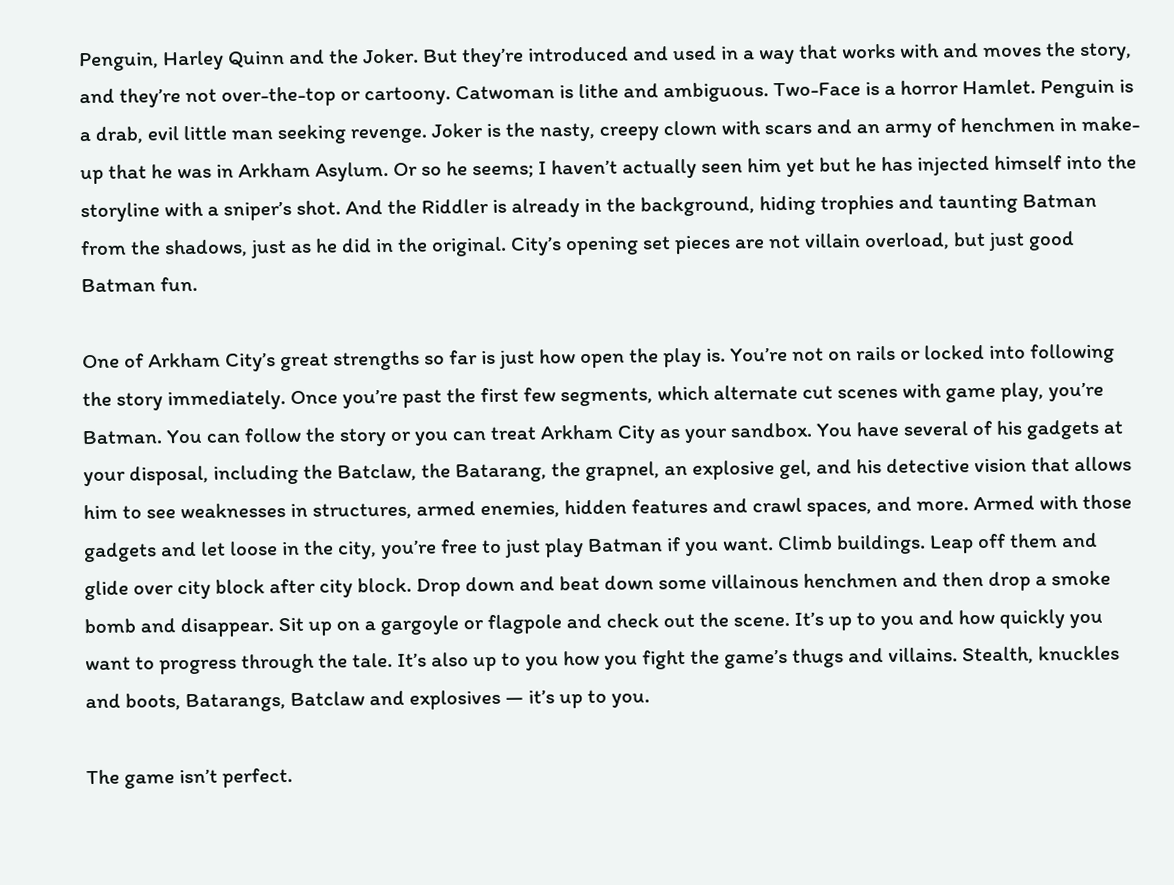Penguin, Harley Quinn and the Joker. But they’re introduced and used in a way that works with and moves the story, and they’re not over-the-top or cartoony. Catwoman is lithe and ambiguous. Two-Face is a horror Hamlet. Penguin is a drab, evil little man seeking revenge. Joker is the nasty, creepy clown with scars and an army of henchmen in make-up that he was in Arkham Asylum. Or so he seems; I haven’t actually seen him yet but he has injected himself into the storyline with a sniper’s shot. And the Riddler is already in the background, hiding trophies and taunting Batman from the shadows, just as he did in the original. City’s opening set pieces are not villain overload, but just good Batman fun.

One of Arkham City’s great strengths so far is just how open the play is. You’re not on rails or locked into following the story immediately. Once you’re past the first few segments, which alternate cut scenes with game play, you’re Batman. You can follow the story or you can treat Arkham City as your sandbox. You have several of his gadgets at your disposal, including the Batclaw, the Batarang, the grapnel, an explosive gel, and his detective vision that allows him to see weaknesses in structures, armed enemies, hidden features and crawl spaces, and more. Armed with those gadgets and let loose in the city, you’re free to just play Batman if you want. Climb buildings. Leap off them and glide over city block after city block. Drop down and beat down some villainous henchmen and then drop a smoke bomb and disappear. Sit up on a gargoyle or flagpole and check out the scene. It’s up to you and how quickly you want to progress through the tale. It’s also up to you how you fight the game’s thugs and villains. Stealth, knuckles and boots, Batarangs, Batclaw and explosives — it’s up to you.

The game isn’t perfect.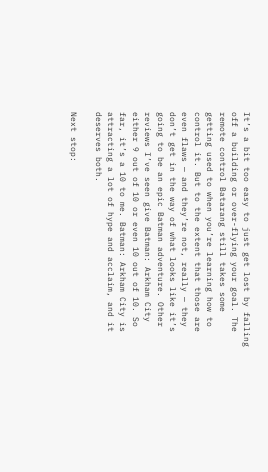It’s a bit too easy to just get lost by falling off a building or over-flying your goal. The remote control Batarang still takes some getting used to when you’re learning how to control it. But to the extent that those are even flaws — and they’re not, really — they don’t get in the way of what looks like it’s going to be an epic Batman adventure. Other reviews I’ve seen give Batman: Arkham City either 9 out of 10 or even 10 out of 10. So far, it’s a 10 to me. Batman: Arkham City is attracting a lot of hype and acclaim, and it deserves both.

Next stop: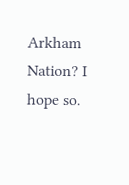Arkham Nation? I hope so.